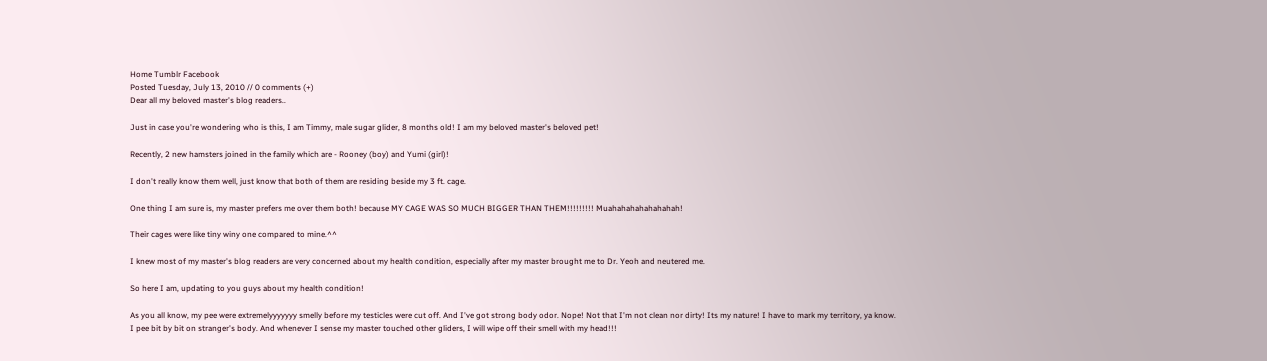Home Tumblr Facebook
Posted Tuesday, July 13, 2010 // 0 comments (+)
Dear all my beloved master's blog readers..

Just in case you're wondering who is this, I am Timmy, male sugar glider, 8 months old! I am my beloved master's beloved pet!

Recently, 2 new hamsters joined in the family which are - Rooney (boy) and Yumi (girl)!

I don't really know them well, just know that both of them are residing beside my 3 ft. cage.

One thing I am sure is, my master prefers me over them both! because MY CAGE WAS SO MUCH BIGGER THAN THEM!!!!!!!!! Muahahahahahahahah!

Their cages were like tiny winy one compared to mine.^^

I knew most of my master's blog readers are very concerned about my health condition, especially after my master brought me to Dr. Yeoh and neutered me.

So here I am, updating to you guys about my health condition!

As you all know, my pee were extremelyyyyyyy smelly before my testicles were cut off. And I've got strong body odor. Nope! Not that I'm not clean nor dirty! Its my nature! I have to mark my territory, ya know.
I pee bit by bit on stranger's body. And whenever I sense my master touched other gliders, I will wipe off their smell with my head!!!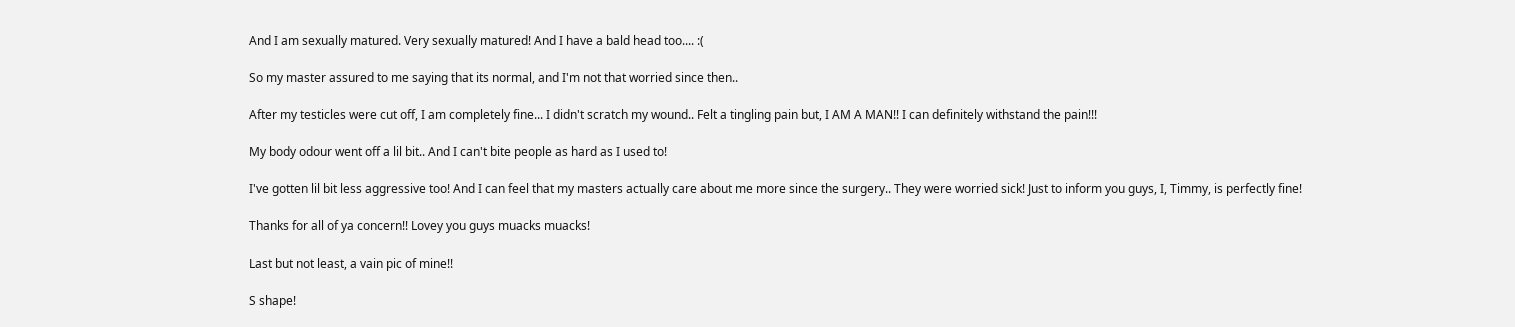And I am sexually matured. Very sexually matured! And I have a bald head too.... :(

So my master assured to me saying that its normal, and I'm not that worried since then..

After my testicles were cut off, I am completely fine... I didn't scratch my wound.. Felt a tingling pain but, I AM A MAN!! I can definitely withstand the pain!!!

My body odour went off a lil bit.. And I can't bite people as hard as I used to!

I've gotten lil bit less aggressive too! And I can feel that my masters actually care about me more since the surgery.. They were worried sick! Just to inform you guys, I, Timmy, is perfectly fine!

Thanks for all of ya concern!! Lovey you guys muacks muacks!

Last but not least, a vain pic of mine!!

S shape!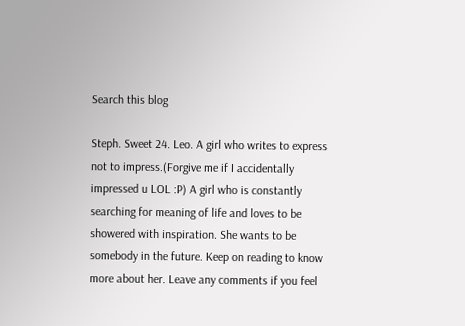Search this blog

Steph. Sweet 24. Leo. A girl who writes to express not to impress.(Forgive me if I accidentally impressed u LOL :P) A girl who is constantly searching for meaning of life and loves to be showered with inspiration. She wants to be somebody in the future. Keep on reading to know more about her. Leave any comments if you feel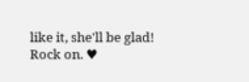like it, she'll be glad! Rock on. ♥